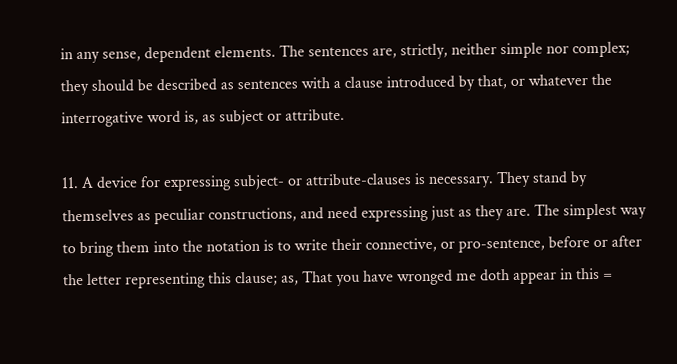in any sense, dependent elements. The sentences are, strictly, neither simple nor complex; they should be described as sentences with a clause introduced by that, or whatever the interrogative word is, as subject or attribute.

11. A device for expressing subject- or attribute-clauses is necessary. They stand by themselves as peculiar constructions, and need expressing just as they are. The simplest way to bring them into the notation is to write their connective, or pro-sentence, before or after the letter representing this clause; as, That you have wronged me doth appear in this =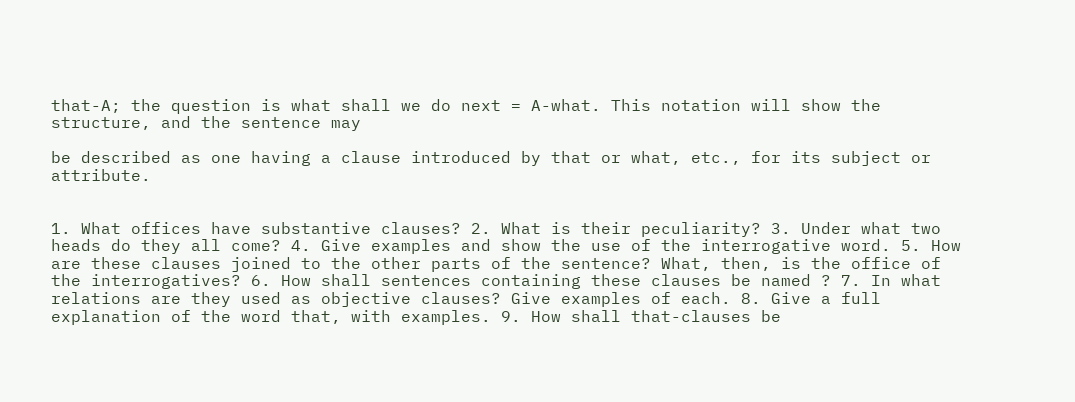that-A; the question is what shall we do next = A-what. This notation will show the structure, and the sentence may

be described as one having a clause introduced by that or what, etc., for its subject or attribute.


1. What offices have substantive clauses? 2. What is their peculiarity? 3. Under what two heads do they all come? 4. Give examples and show the use of the interrogative word. 5. How are these clauses joined to the other parts of the sentence? What, then, is the office of the interrogatives? 6. How shall sentences containing these clauses be named ? 7. In what relations are they used as objective clauses? Give examples of each. 8. Give a full explanation of the word that, with examples. 9. How shall that-clauses be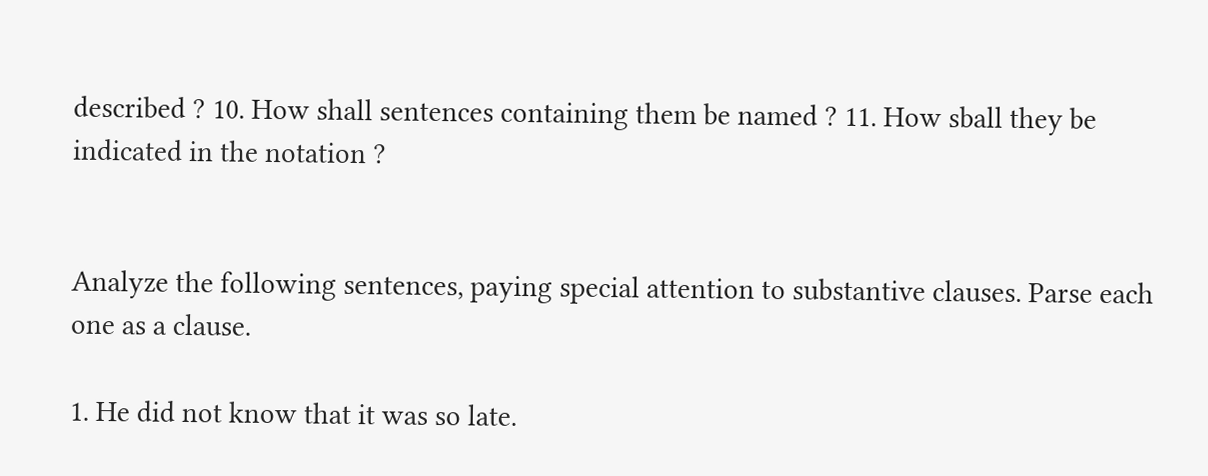described ? 10. How shall sentences containing them be named ? 11. How sball they be indicated in the notation ?


Analyze the following sentences, paying special attention to substantive clauses. Parse each one as a clause.

1. He did not know that it was so late.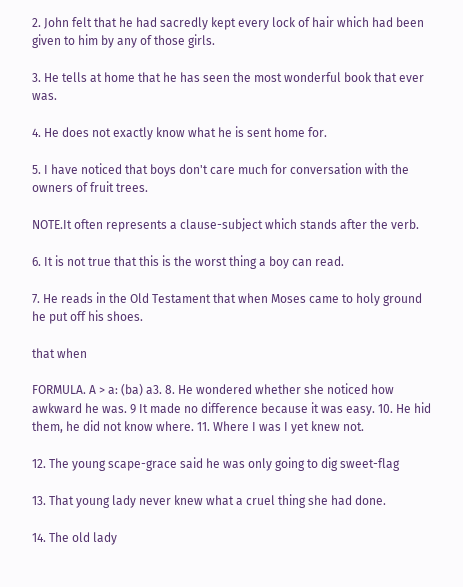2. John felt that he had sacredly kept every lock of hair which had been given to him by any of those girls.

3. He tells at home that he has seen the most wonderful book that ever was.

4. He does not exactly know what he is sent home for.

5. I have noticed that boys don't care much for conversation with the owners of fruit trees.

NOTE.It often represents a clause-subject which stands after the verb.

6. It is not true that this is the worst thing a boy can read.

7. He reads in the Old Testament that when Moses came to holy ground he put off his shoes.

that when

FORMULA. A > a: (ba) a3. 8. He wondered whether she noticed how awkward he was. 9 It made no difference because it was easy. 10. He hid them, he did not know where. 11. Where I was I yet knew not.

12. The young scape-grace said he was only going to dig sweet-flag

13. That young lady never knew what a cruel thing she had done.

14. The old lady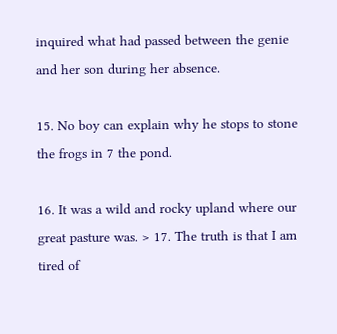inquired what had passed between the genie and her son during her absence.

15. No boy can explain why he stops to stone the frogs in 7 the pond.

16. It was a wild and rocky upland where our great pasture was. > 17. The truth is that I am tired of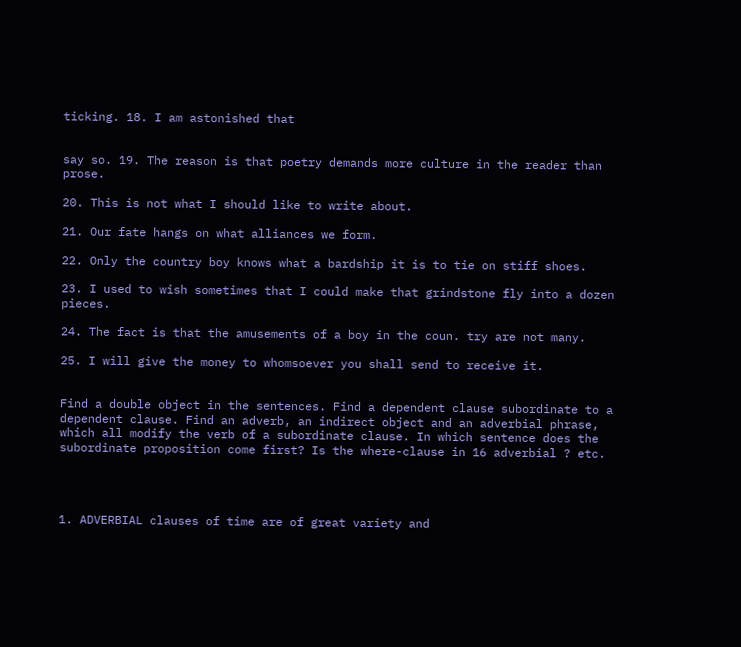ticking. 18. I am astonished that


say so. 19. The reason is that poetry demands more culture in the reader than prose.

20. This is not what I should like to write about.

21. Our fate hangs on what alliances we form.

22. Only the country boy knows what a bardship it is to tie on stiff shoes.

23. I used to wish sometimes that I could make that grindstone fly into a dozen pieces.

24. The fact is that the amusements of a boy in the coun. try are not many.

25. I will give the money to whomsoever you shall send to receive it.


Find a double object in the sentences. Find a dependent clause subordinate to a dependent clause. Find an adverb, an indirect object and an adverbial phrase, which all modify the verb of a subordinate clause. In which sentence does the subordinate proposition come first? Is the where-clause in 16 adverbial ? etc.




1. ADVERBIAL clauses of time are of great variety and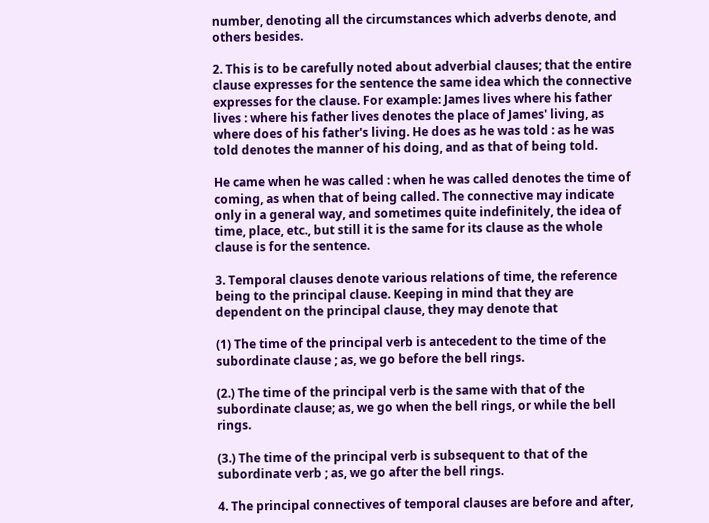number, denoting all the circumstances which adverbs denote, and others besides.

2. This is to be carefully noted about adverbial clauses; that the entire clause expresses for the sentence the same idea which the connective expresses for the clause. For example: James lives where his father lives : where his father lives denotes the place of James' living, as where does of his father's living. He does as he was told : as he was told denotes the manner of his doing, and as that of being told.

He came when he was called : when he was called denotes the time of coming, as when that of being called. The connective may indicate only in a general way, and sometimes quite indefinitely, the idea of time, place, etc., but still it is the same for its clause as the whole clause is for the sentence.

3. Temporal clauses denote various relations of time, the reference being to the principal clause. Keeping in mind that they are dependent on the principal clause, they may denote that

(1) The time of the principal verb is antecedent to the time of the subordinate clause ; as, we go before the bell rings.

(2.) The time of the principal verb is the same with that of the subordinate clause; as, we go when the bell rings, or while the bell rings.

(3.) The time of the principal verb is subsequent to that of the subordinate verb ; as, we go after the bell rings.

4. The principal connectives of temporal clauses are before and after,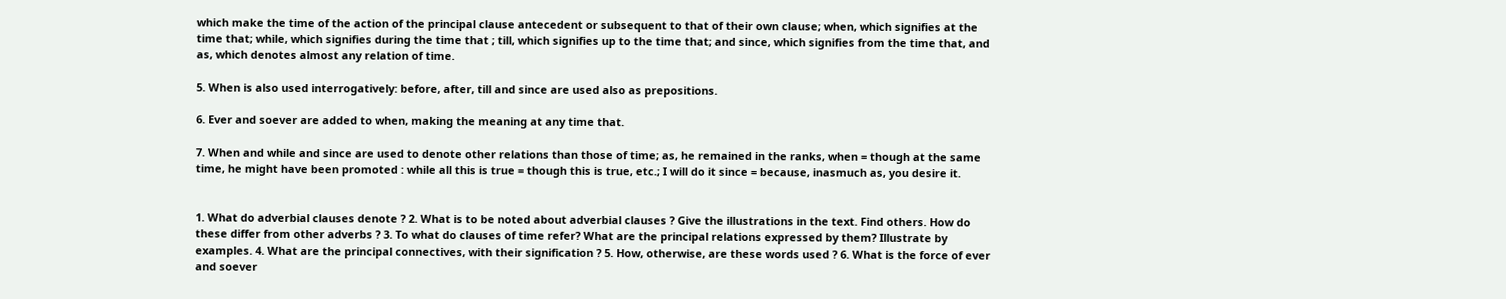which make the time of the action of the principal clause antecedent or subsequent to that of their own clause; when, which signifies at the time that; while, which signifies during the time that ; till, which signifies up to the time that; and since, which signifies from the time that, and as, which denotes almost any relation of time.

5. When is also used interrogatively: before, after, till and since are used also as prepositions.

6. Ever and soever are added to when, making the meaning at any time that.

7. When and while and since are used to denote other relations than those of time; as, he remained in the ranks, when = though at the same time, he might have been promoted : while all this is true = though this is true, etc.; I will do it since = because, inasmuch as, you desire it.


1. What do adverbial clauses denote ? 2. What is to be noted about adverbial clauses ? Give the illustrations in the text. Find others. How do these differ from other adverbs ? 3. To what do clauses of time refer? What are the principal relations expressed by them? Illustrate by examples. 4. What are the principal connectives, with their signification ? 5. How, otherwise, are these words used ? 6. What is the force of ever and soever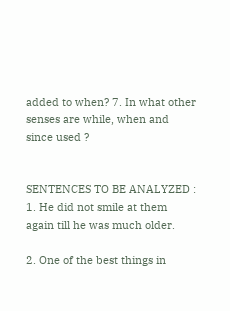added to when? 7. In what other senses are while, when and since used ?


SENTENCES TO BE ANALYZED : 1. He did not smile at them again till he was much older.

2. One of the best things in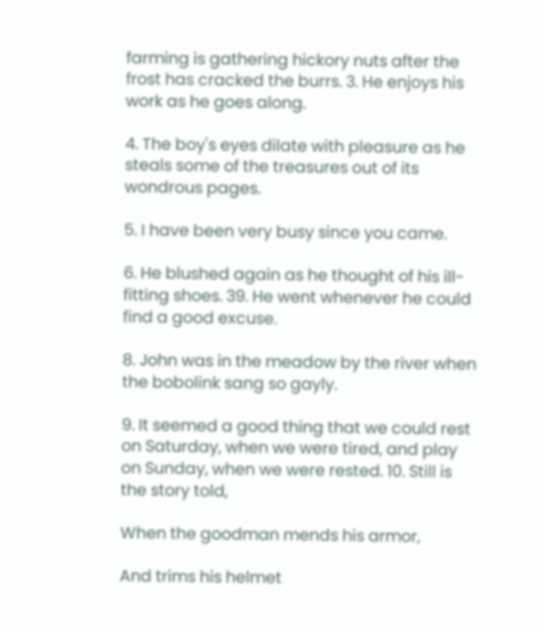farming is gathering hickory nuts after the frost has cracked the burrs. 3. He enjoys his work as he goes along.

4. The boy's eyes dilate with pleasure as he steals some of the treasures out of its wondrous pages.

5. I have been very busy since you came.

6. He blushed again as he thought of his ill-fitting shoes. 39. He went whenever he could find a good excuse.

8. John was in the meadow by the river when the bobolink sang so gayly.

9. It seemed a good thing that we could rest on Saturday, when we were tired, and play on Sunday, when we were rested. 10. Still is the story told,

When the goodman mends his armor,

And trims his helmet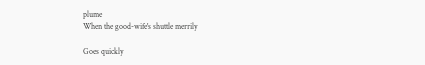plume
When the good-wife's shuttle merrily

Goes quickly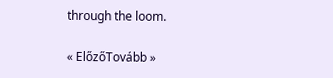through the loom.

« ElőzőTovább »